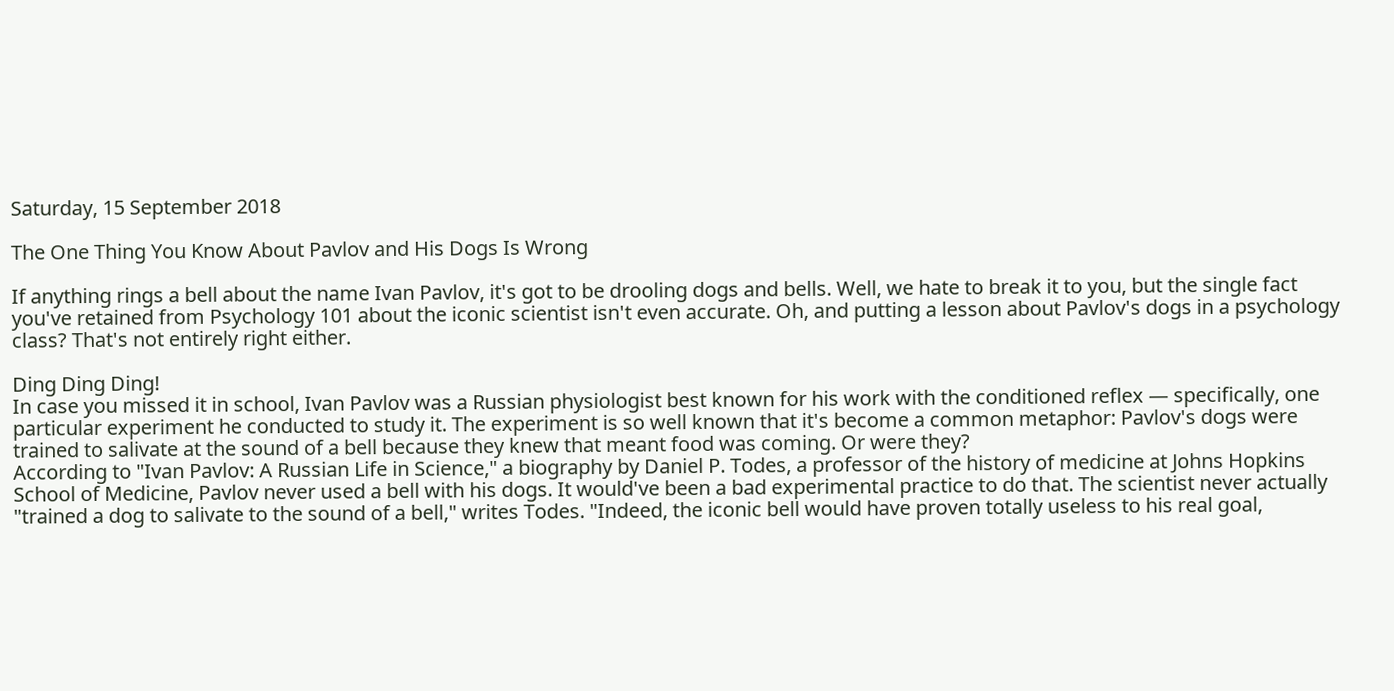Saturday, 15 September 2018

The One Thing You Know About Pavlov and His Dogs Is Wrong

If anything rings a bell about the name Ivan Pavlov, it's got to be drooling dogs and bells. Well, we hate to break it to you, but the single fact you've retained from Psychology 101 about the iconic scientist isn't even accurate. Oh, and putting a lesson about Pavlov's dogs in a psychology class? That's not entirely right either.

Ding Ding Ding!
In case you missed it in school, Ivan Pavlov was a Russian physiologist best known for his work with the conditioned reflex — specifically, one particular experiment he conducted to study it. The experiment is so well known that it's become a common metaphor: Pavlov's dogs were trained to salivate at the sound of a bell because they knew that meant food was coming. Or were they?
According to "Ivan Pavlov: A Russian Life in Science," a biography by Daniel P. Todes, a professor of the history of medicine at Johns Hopkins School of Medicine, Pavlov never used a bell with his dogs. It would've been a bad experimental practice to do that. The scientist never actually "trained a dog to salivate to the sound of a bell," writes Todes. "Indeed, the iconic bell would have proven totally useless to his real goal,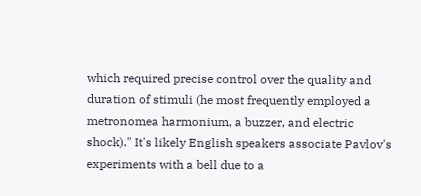which required precise control over the quality and duration of stimuli (he most frequently employed a metronomea harmonium, a buzzer, and electric shock)." It's likely English speakers associate Pavlov's experiments with a bell due to a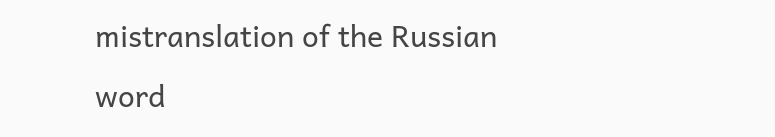mistranslation of the Russian word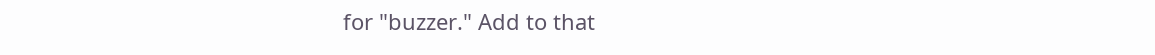for "buzzer." Add to that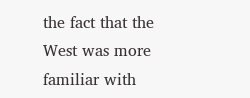the fact that the West was more familiar with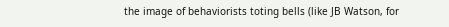the image of behaviorists toting bells (like JB Watson, for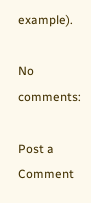example).

No comments:

Post a Comment